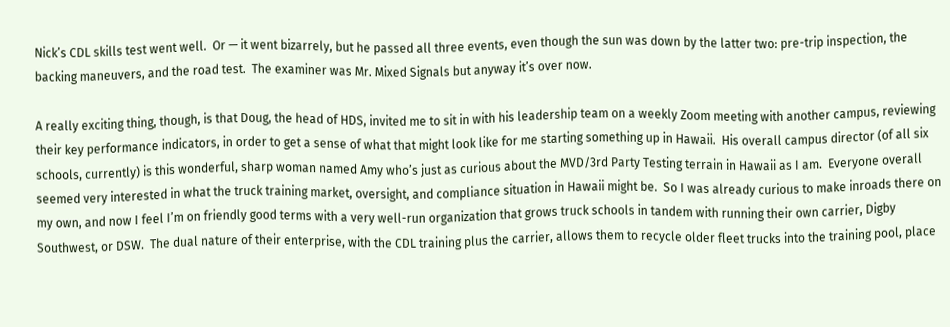Nick’s CDL skills test went well.  Or — it went bizarrely, but he passed all three events, even though the sun was down by the latter two: pre-trip inspection, the backing maneuvers, and the road test.  The examiner was Mr. Mixed Signals but anyway it’s over now.

A really exciting thing, though, is that Doug, the head of HDS, invited me to sit in with his leadership team on a weekly Zoom meeting with another campus, reviewing their key performance indicators, in order to get a sense of what that might look like for me starting something up in Hawaii.  His overall campus director (of all six schools, currently) is this wonderful, sharp woman named Amy who’s just as curious about the MVD/3rd Party Testing terrain in Hawaii as I am.  Everyone overall seemed very interested in what the truck training market, oversight, and compliance situation in Hawaii might be.  So I was already curious to make inroads there on my own, and now I feel I’m on friendly good terms with a very well-run organization that grows truck schools in tandem with running their own carrier, Digby Southwest, or DSW.  The dual nature of their enterprise, with the CDL training plus the carrier, allows them to recycle older fleet trucks into the training pool, place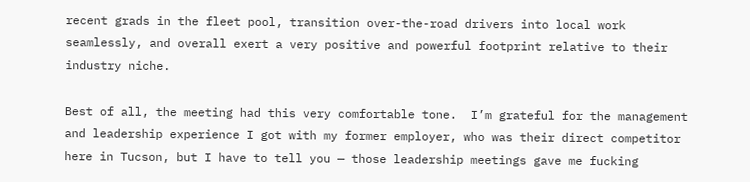recent grads in the fleet pool, transition over-the-road drivers into local work seamlessly, and overall exert a very positive and powerful footprint relative to their industry niche.

Best of all, the meeting had this very comfortable tone.  I’m grateful for the management and leadership experience I got with my former employer, who was their direct competitor here in Tucson, but I have to tell you — those leadership meetings gave me fucking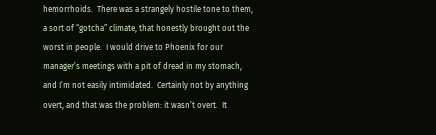hemorrhoids.  There was a strangely hostile tone to them, a sort of “gotcha” climate, that honestly brought out the worst in people.  I would drive to Phoenix for our manager’s meetings with a pit of dread in my stomach, and I’m not easily intimidated.  Certainly not by anything overt, and that was the problem: it wasn’t overt.  It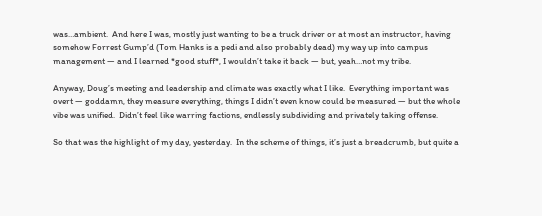was…ambient.  And here I was, mostly just wanting to be a truck driver or at most an instructor, having somehow Forrest Gump’d (Tom Hanks is a pedi and also probably dead) my way up into campus management — and I learned *good stuff*, I wouldn’t take it back — but, yeah…not my tribe.

Anyway, Doug’s meeting and leadership and climate was exactly what I like.  Everything important was overt — goddamn, they measure everything, things I didn’t even know could be measured — but the whole vibe was unified.  Didn’t feel like warring factions, endlessly subdividing and privately taking offense.

So that was the highlight of my day, yesterday.  In the scheme of things, it’s just a breadcrumb, but quite a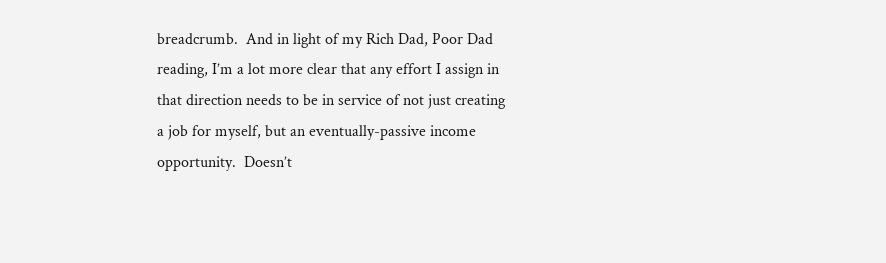breadcrumb.  And in light of my Rich Dad, Poor Dad reading, I’m a lot more clear that any effort I assign in that direction needs to be in service of not just creating a job for myself, but an eventually-passive income opportunity.  Doesn’t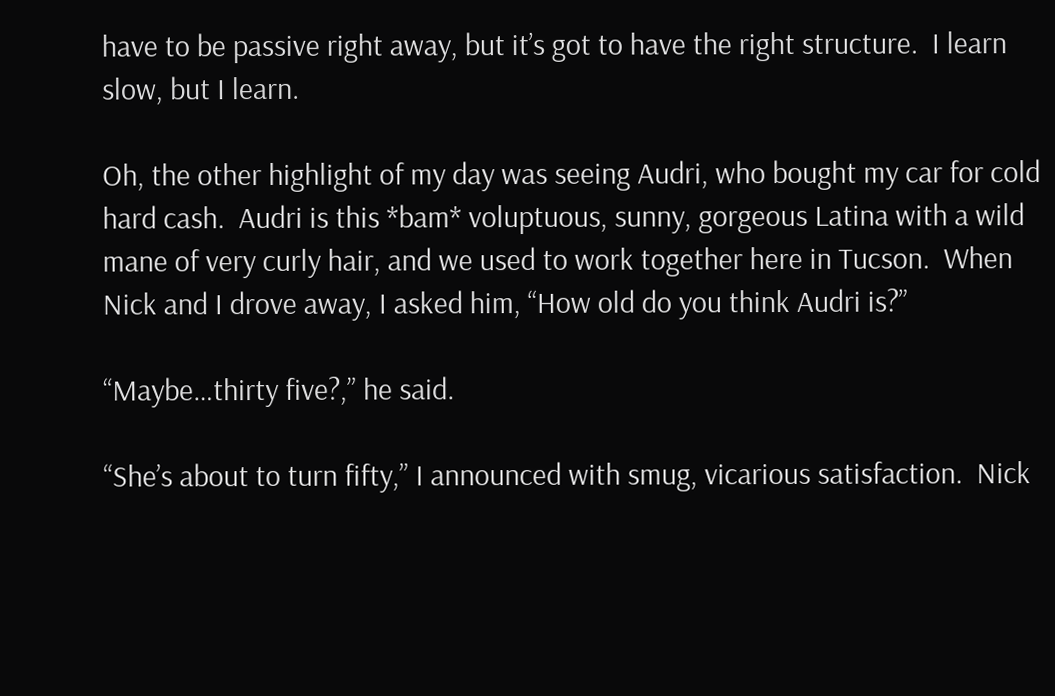have to be passive right away, but it’s got to have the right structure.  I learn slow, but I learn.

Oh, the other highlight of my day was seeing Audri, who bought my car for cold hard cash.  Audri is this *bam* voluptuous, sunny, gorgeous Latina with a wild mane of very curly hair, and we used to work together here in Tucson.  When Nick and I drove away, I asked him, “How old do you think Audri is?”

“Maybe…thirty five?,” he said.

“She’s about to turn fifty,” I announced with smug, vicarious satisfaction.  Nick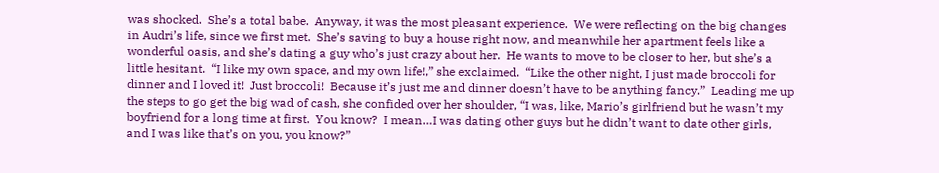was shocked.  She’s a total babe.  Anyway, it was the most pleasant experience.  We were reflecting on the big changes in Audri’s life, since we first met.  She’s saving to buy a house right now, and meanwhile her apartment feels like a wonderful oasis, and she’s dating a guy who’s just crazy about her.  He wants to move to be closer to her, but she’s a little hesitant.  “I like my own space, and my own life!,” she exclaimed.  “Like the other night, I just made broccoli for dinner and I loved it!  Just broccoli!  Because it’s just me and dinner doesn’t have to be anything fancy.”  Leading me up the steps to go get the big wad of cash, she confided over her shoulder, “I was, like, Mario’s girlfriend but he wasn’t my boyfriend for a long time at first.  You know?  I mean…I was dating other guys but he didn’t want to date other girls, and I was like that’s on you, you know?”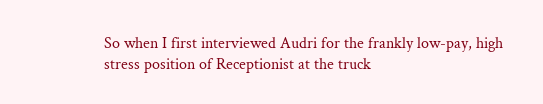So when I first interviewed Audri for the frankly low-pay, high stress position of Receptionist at the truck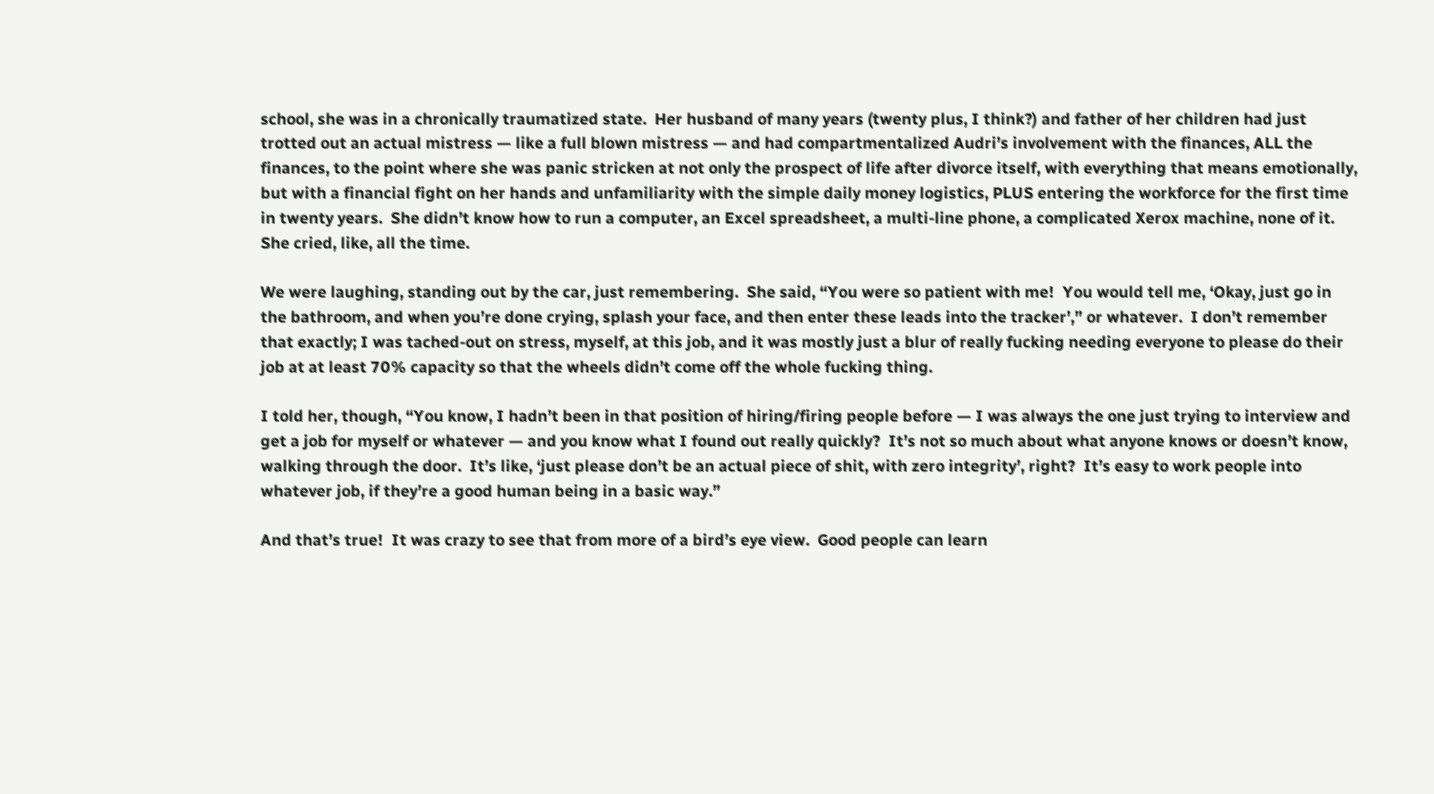school, she was in a chronically traumatized state.  Her husband of many years (twenty plus, I think?) and father of her children had just trotted out an actual mistress — like a full blown mistress — and had compartmentalized Audri’s involvement with the finances, ALL the finances, to the point where she was panic stricken at not only the prospect of life after divorce itself, with everything that means emotionally, but with a financial fight on her hands and unfamiliarity with the simple daily money logistics, PLUS entering the workforce for the first time in twenty years.  She didn’t know how to run a computer, an Excel spreadsheet, a multi-line phone, a complicated Xerox machine, none of it.  She cried, like, all the time.

We were laughing, standing out by the car, just remembering.  She said, “You were so patient with me!  You would tell me, ‘Okay, just go in the bathroom, and when you’re done crying, splash your face, and then enter these leads into the tracker’,” or whatever.  I don’t remember that exactly; I was tached-out on stress, myself, at this job, and it was mostly just a blur of really fucking needing everyone to please do their job at at least 70% capacity so that the wheels didn’t come off the whole fucking thing.

I told her, though, “You know, I hadn’t been in that position of hiring/firing people before — I was always the one just trying to interview and get a job for myself or whatever — and you know what I found out really quickly?  It’s not so much about what anyone knows or doesn’t know, walking through the door.  It’s like, ‘just please don’t be an actual piece of shit, with zero integrity’, right?  It’s easy to work people into whatever job, if they’re a good human being in a basic way.”

And that’s true!  It was crazy to see that from more of a bird’s eye view.  Good people can learn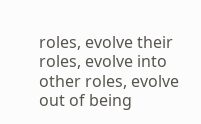roles, evolve their roles, evolve into other roles, evolve out of being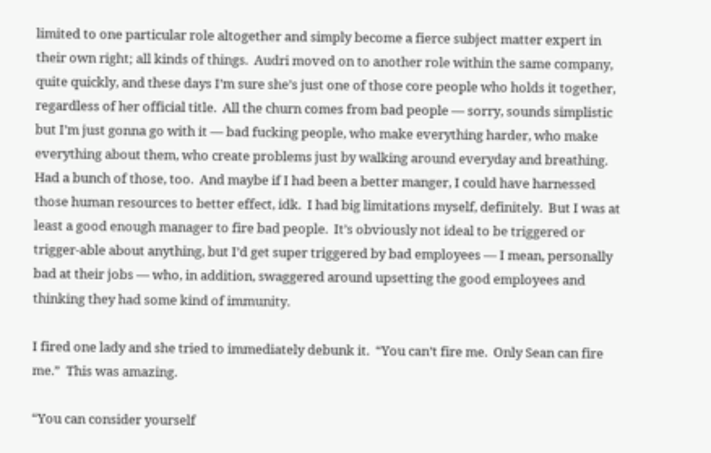limited to one particular role altogether and simply become a fierce subject matter expert in their own right; all kinds of things.  Audri moved on to another role within the same company, quite quickly, and these days I’m sure she’s just one of those core people who holds it together, regardless of her official title.  All the churn comes from bad people — sorry, sounds simplistic but I’m just gonna go with it — bad fucking people, who make everything harder, who make everything about them, who create problems just by walking around everyday and breathing.  Had a bunch of those, too.  And maybe if I had been a better manger, I could have harnessed those human resources to better effect, idk.  I had big limitations myself, definitely.  But I was at least a good enough manager to fire bad people.  It’s obviously not ideal to be triggered or trigger-able about anything, but I’d get super triggered by bad employees — I mean, personally bad at their jobs — who, in addition, swaggered around upsetting the good employees and thinking they had some kind of immunity.

I fired one lady and she tried to immediately debunk it.  “You can’t fire me.  Only Sean can fire me.”  This was amazing.

“You can consider yourself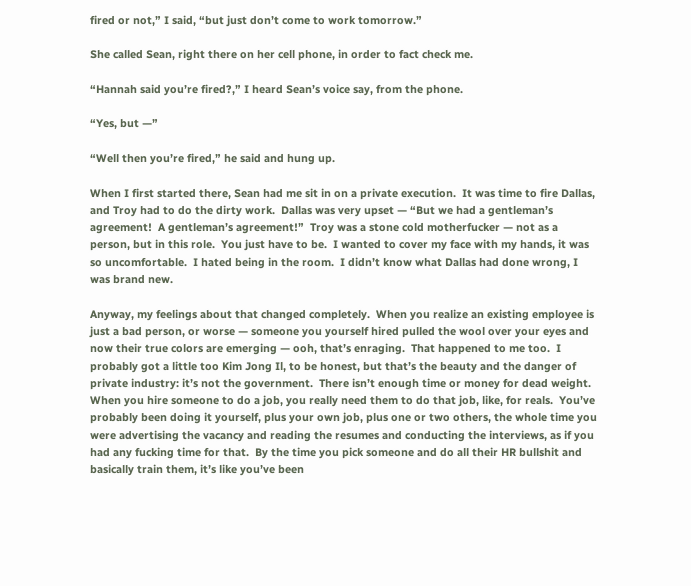fired or not,” I said, “but just don’t come to work tomorrow.”

She called Sean, right there on her cell phone, in order to fact check me.

“Hannah said you’re fired?,” I heard Sean’s voice say, from the phone.

“Yes, but —”

“Well then you’re fired,” he said and hung up.

When I first started there, Sean had me sit in on a private execution.  It was time to fire Dallas, and Troy had to do the dirty work.  Dallas was very upset — “But we had a gentleman’s agreement!  A gentleman’s agreement!”  Troy was a stone cold motherfucker — not as a person, but in this role.  You just have to be.  I wanted to cover my face with my hands, it was so uncomfortable.  I hated being in the room.  I didn’t know what Dallas had done wrong, I was brand new.

Anyway, my feelings about that changed completely.  When you realize an existing employee is just a bad person, or worse — someone you yourself hired pulled the wool over your eyes and now their true colors are emerging — ooh, that’s enraging.  That happened to me too.  I probably got a little too Kim Jong Il, to be honest, but that’s the beauty and the danger of private industry: it’s not the government.  There isn’t enough time or money for dead weight.  When you hire someone to do a job, you really need them to do that job, like, for reals.  You’ve probably been doing it yourself, plus your own job, plus one or two others, the whole time you were advertising the vacancy and reading the resumes and conducting the interviews, as if you had any fucking time for that.  By the time you pick someone and do all their HR bullshit and basically train them, it’s like you’ve been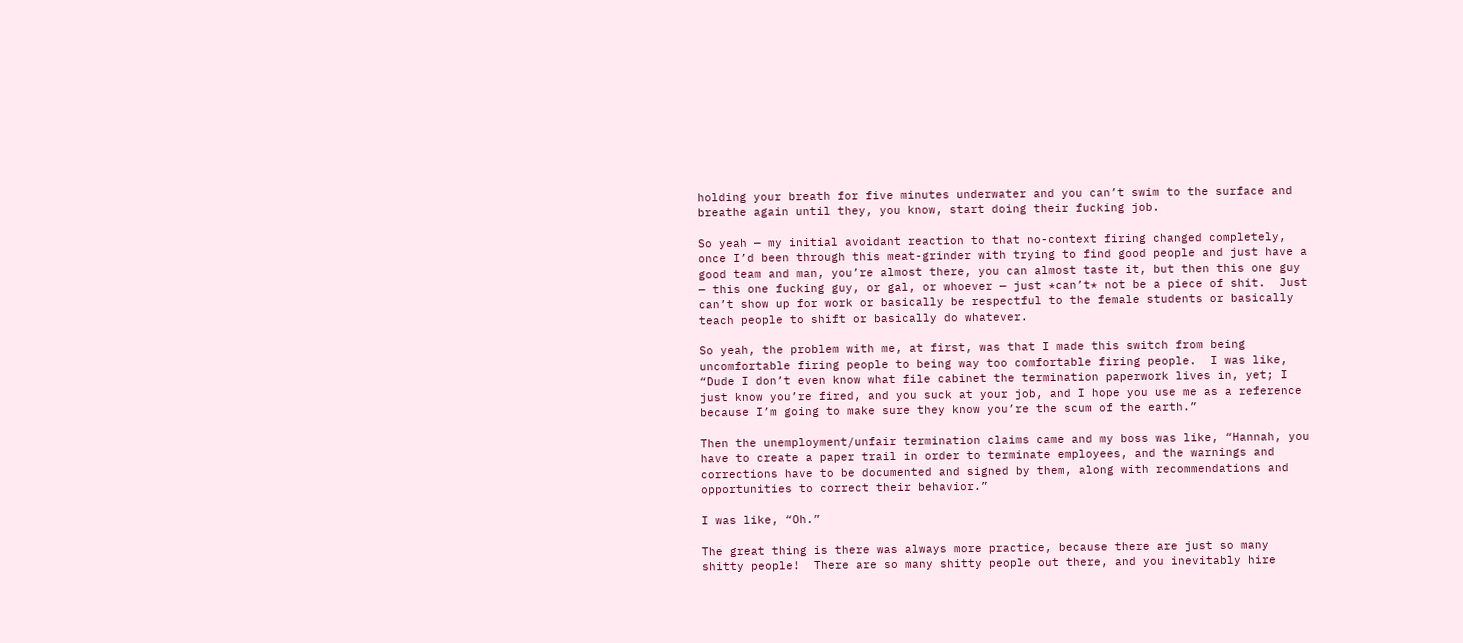holding your breath for five minutes underwater and you can’t swim to the surface and breathe again until they, you know, start doing their fucking job.

So yeah — my initial avoidant reaction to that no-context firing changed completely, once I’d been through this meat-grinder with trying to find good people and just have a good team and man, you’re almost there, you can almost taste it, but then this one guy — this one fucking guy, or gal, or whoever — just *can’t* not be a piece of shit.  Just can’t show up for work or basically be respectful to the female students or basically teach people to shift or basically do whatever.

So yeah, the problem with me, at first, was that I made this switch from being uncomfortable firing people to being way too comfortable firing people.  I was like, “Dude I don’t even know what file cabinet the termination paperwork lives in, yet; I just know you’re fired, and you suck at your job, and I hope you use me as a reference because I’m going to make sure they know you’re the scum of the earth.”

Then the unemployment/unfair termination claims came and my boss was like, “Hannah, you have to create a paper trail in order to terminate employees, and the warnings and corrections have to be documented and signed by them, along with recommendations and opportunities to correct their behavior.”

I was like, “Oh.”

The great thing is there was always more practice, because there are just so many shitty people!  There are so many shitty people out there, and you inevitably hire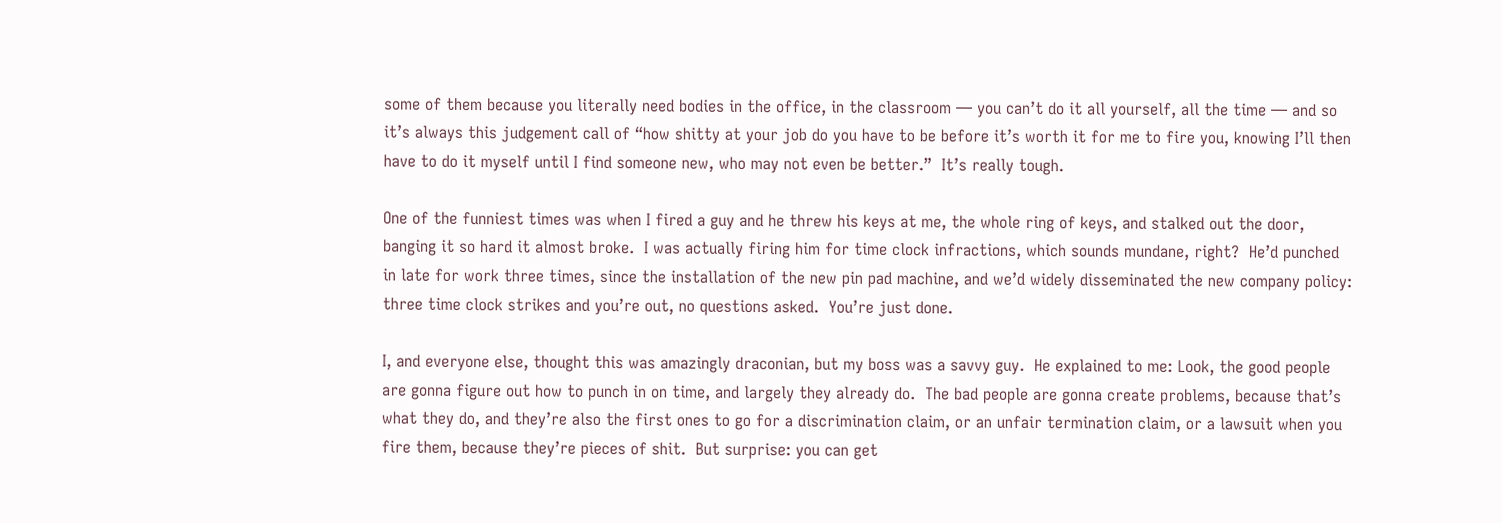some of them because you literally need bodies in the office, in the classroom — you can’t do it all yourself, all the time — and so it’s always this judgement call of “how shitty at your job do you have to be before it’s worth it for me to fire you, knowing I’ll then have to do it myself until I find someone new, who may not even be better.”  It’s really tough.

One of the funniest times was when I fired a guy and he threw his keys at me, the whole ring of keys, and stalked out the door, banging it so hard it almost broke.  I was actually firing him for time clock infractions, which sounds mundane, right?  He’d punched in late for work three times, since the installation of the new pin pad machine, and we’d widely disseminated the new company policy: three time clock strikes and you’re out, no questions asked.  You’re just done.

I, and everyone else, thought this was amazingly draconian, but my boss was a savvy guy.  He explained to me: Look, the good people are gonna figure out how to punch in on time, and largely they already do.  The bad people are gonna create problems, because that’s what they do, and they’re also the first ones to go for a discrimination claim, or an unfair termination claim, or a lawsuit when you fire them, because they’re pieces of shit.  But surprise: you can get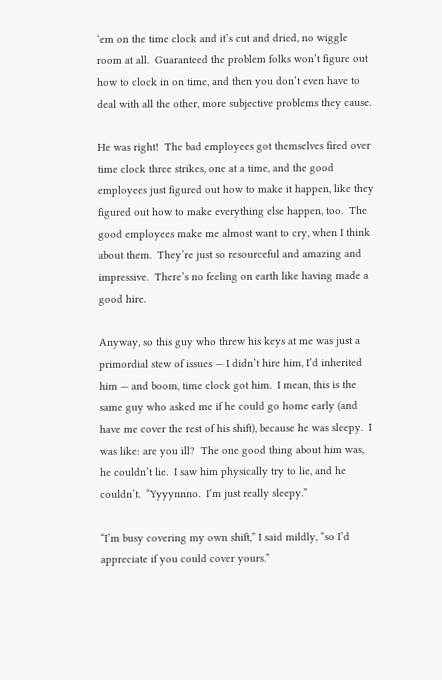‘em on the time clock and it’s cut and dried, no wiggle room at all.  Guaranteed the problem folks won’t figure out how to clock in on time, and then you don’t even have to deal with all the other, more subjective problems they cause.

He was right!  The bad employees got themselves fired over time clock three strikes, one at a time, and the good employees just figured out how to make it happen, like they figured out how to make everything else happen, too.  The good employees make me almost want to cry, when I think about them.  They’re just so resourceful and amazing and impressive.  There’s no feeling on earth like having made a good hire.

Anyway, so this guy who threw his keys at me was just a primordial stew of issues — I didn’t hire him, I’d inherited him — and boom, time clock got him.  I mean, this is the same guy who asked me if he could go home early (and have me cover the rest of his shift), because he was sleepy.  I was like: are you ill?  The one good thing about him was, he couldn’t lie.  I saw him physically try to lie, and he couldn’t.  “Yyyynnno.  I’m just really sleepy.”

“I’m busy covering my own shift,” I said mildly, “so I’d appreciate if you could cover yours.”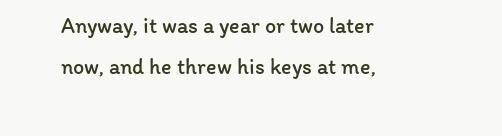Anyway, it was a year or two later now, and he threw his keys at me,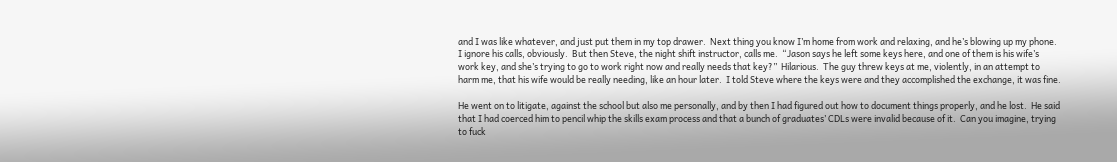and I was like whatever, and just put them in my top drawer.  Next thing you know I’m home from work and relaxing, and he’s blowing up my phone.  I ignore his calls, obviously.  But then Steve, the night shift instructor, calls me.  “Jason says he left some keys here, and one of them is his wife’s work key, and she’s trying to go to work right now and really needs that key?”  Hilarious.  The guy threw keys at me, violently, in an attempt to harm me, that his wife would be really needing, like an hour later.  I told Steve where the keys were and they accomplished the exchange, it was fine.

He went on to litigate, against the school but also me personally, and by then I had figured out how to document things properly, and he lost.  He said that I had coerced him to pencil whip the skills exam process and that a bunch of graduates’ CDLs were invalid because of it.  Can you imagine, trying to fuck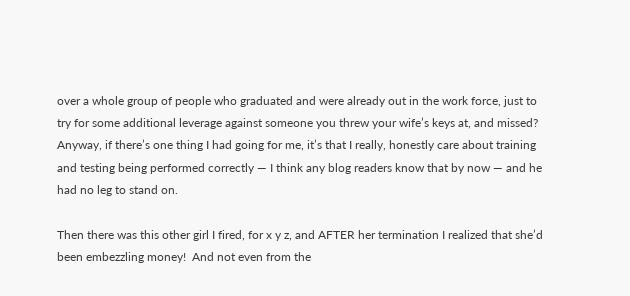over a whole group of people who graduated and were already out in the work force, just to try for some additional leverage against someone you threw your wife’s keys at, and missed?  Anyway, if there’s one thing I had going for me, it’s that I really, honestly care about training and testing being performed correctly — I think any blog readers know that by now — and he had no leg to stand on.

Then there was this other girl I fired, for x y z, and AFTER her termination I realized that she’d been embezzling money!  And not even from the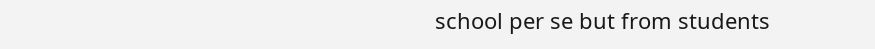school per se but from students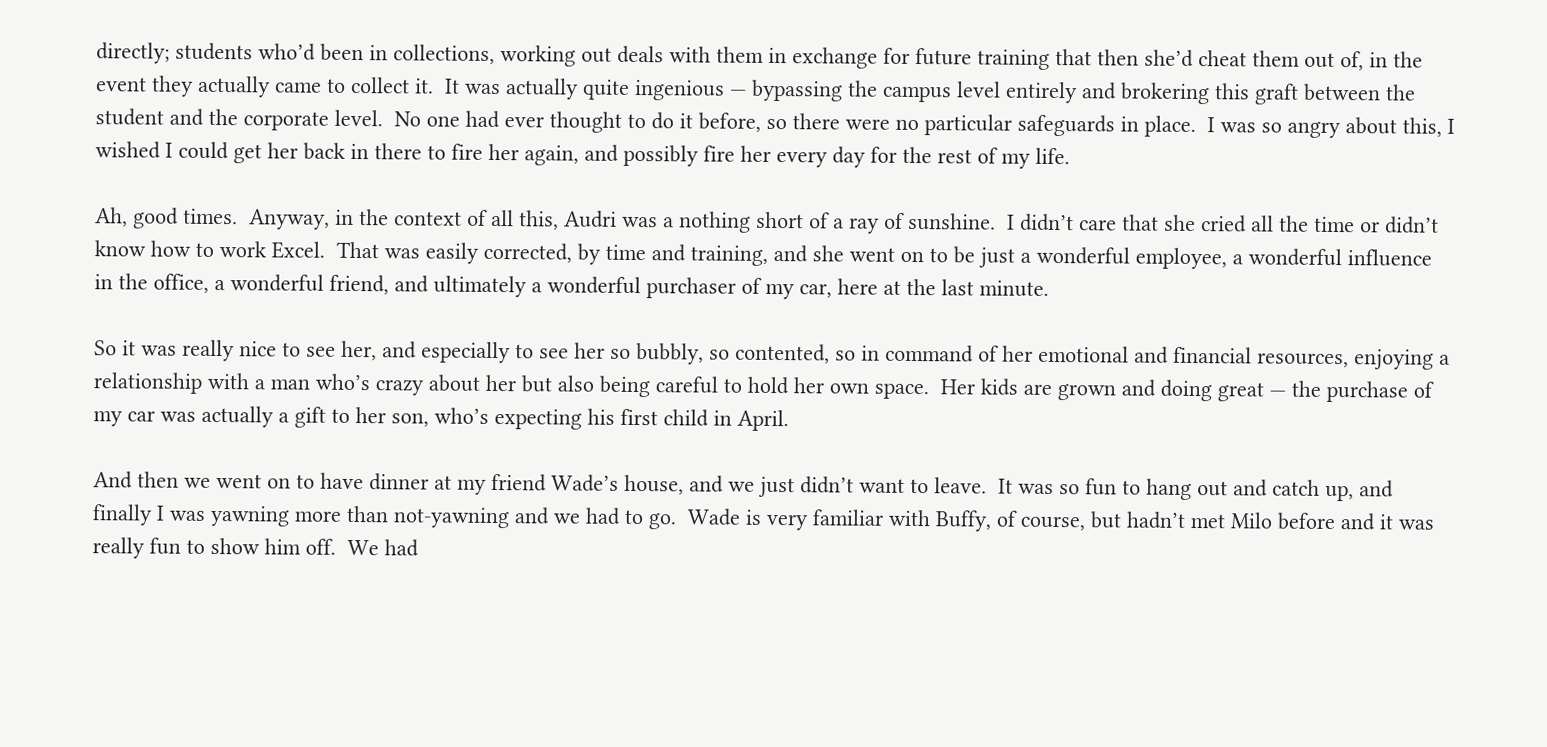directly; students who’d been in collections, working out deals with them in exchange for future training that then she’d cheat them out of, in the event they actually came to collect it.  It was actually quite ingenious — bypassing the campus level entirely and brokering this graft between the student and the corporate level.  No one had ever thought to do it before, so there were no particular safeguards in place.  I was so angry about this, I wished I could get her back in there to fire her again, and possibly fire her every day for the rest of my life.

Ah, good times.  Anyway, in the context of all this, Audri was a nothing short of a ray of sunshine.  I didn’t care that she cried all the time or didn’t know how to work Excel.  That was easily corrected, by time and training, and she went on to be just a wonderful employee, a wonderful influence in the office, a wonderful friend, and ultimately a wonderful purchaser of my car, here at the last minute.

So it was really nice to see her, and especially to see her so bubbly, so contented, so in command of her emotional and financial resources, enjoying a relationship with a man who’s crazy about her but also being careful to hold her own space.  Her kids are grown and doing great — the purchase of my car was actually a gift to her son, who’s expecting his first child in April.

And then we went on to have dinner at my friend Wade’s house, and we just didn’t want to leave.  It was so fun to hang out and catch up, and finally I was yawning more than not-yawning and we had to go.  Wade is very familiar with Buffy, of course, but hadn’t met Milo before and it was really fun to show him off.  We had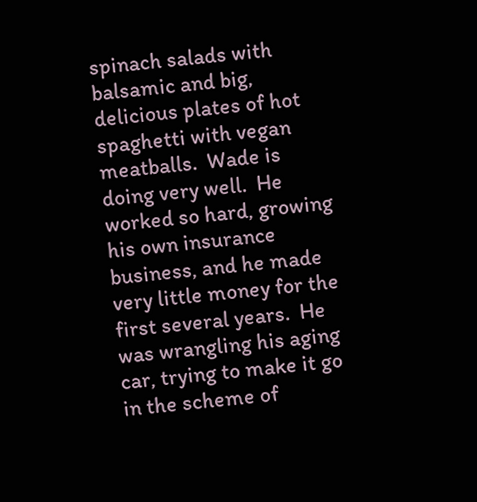spinach salads with balsamic and big, delicious plates of hot spaghetti with vegan meatballs.  Wade is doing very well.  He worked so hard, growing his own insurance business, and he made very little money for the first several years.  He was wrangling his aging car, trying to make it go in the scheme of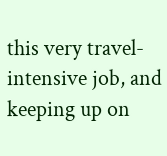this very travel-intensive job, and keeping up on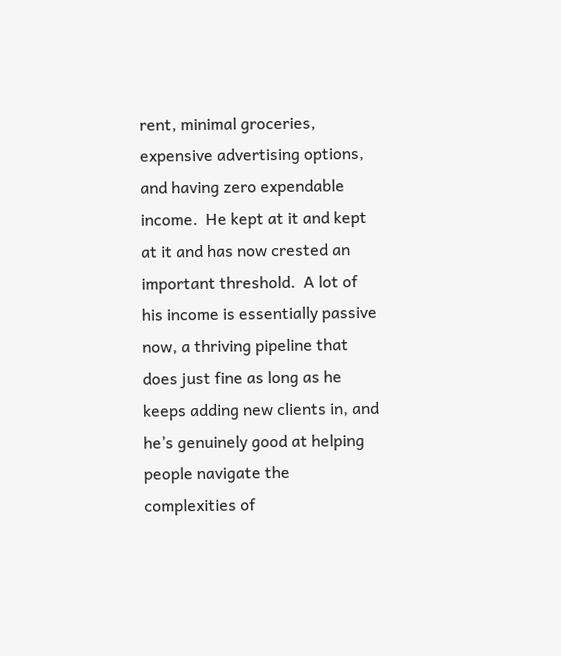rent, minimal groceries, expensive advertising options, and having zero expendable income.  He kept at it and kept at it and has now crested an important threshold.  A lot of his income is essentially passive now, a thriving pipeline that does just fine as long as he keeps adding new clients in, and he’s genuinely good at helping people navigate the complexities of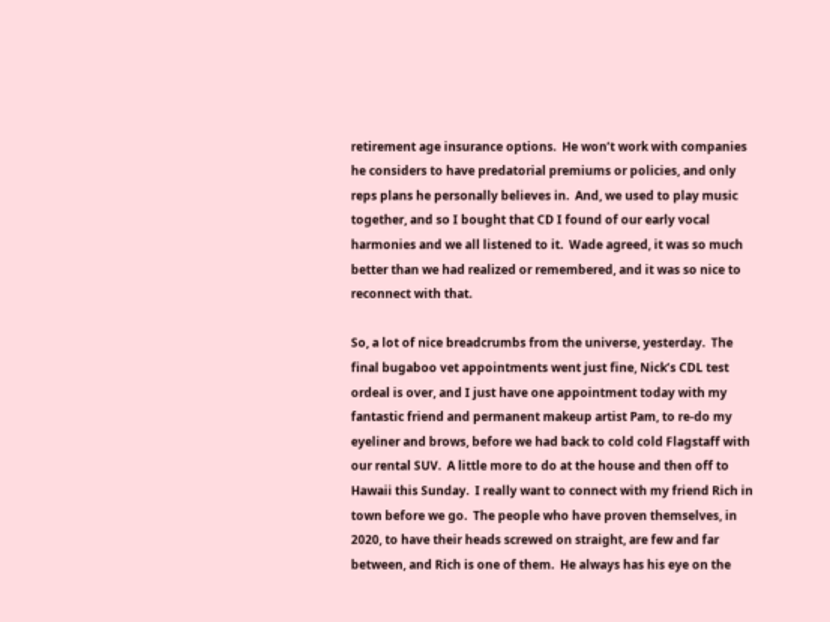retirement age insurance options.  He won’t work with companies he considers to have predatorial premiums or policies, and only reps plans he personally believes in.  And, we used to play music together, and so I bought that CD I found of our early vocal harmonies and we all listened to it.  Wade agreed, it was so much better than we had realized or remembered, and it was so nice to reconnect with that.

So, a lot of nice breadcrumbs from the universe, yesterday.  The final bugaboo vet appointments went just fine, Nick’s CDL test ordeal is over, and I just have one appointment today with my fantastic friend and permanent makeup artist Pam, to re-do my eyeliner and brows, before we had back to cold cold Flagstaff with our rental SUV.  A little more to do at the house and then off to Hawaii this Sunday.  I really want to connect with my friend Rich in town before we go.  The people who have proven themselves, in 2020, to have their heads screwed on straight, are few and far between, and Rich is one of them.  He always has his eye on the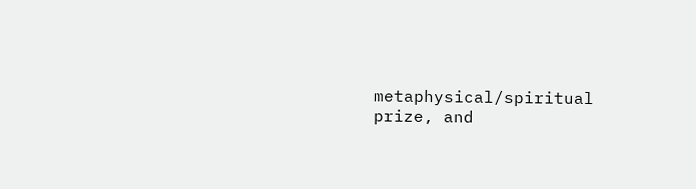metaphysical/spiritual prize, and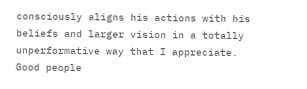consciously aligns his actions with his beliefs and larger vision in a totally unperformative way that I appreciate.  Good people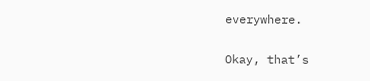everywhere.

Okay, that’s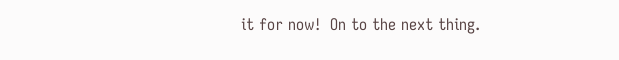it for now!  On to the next thing.